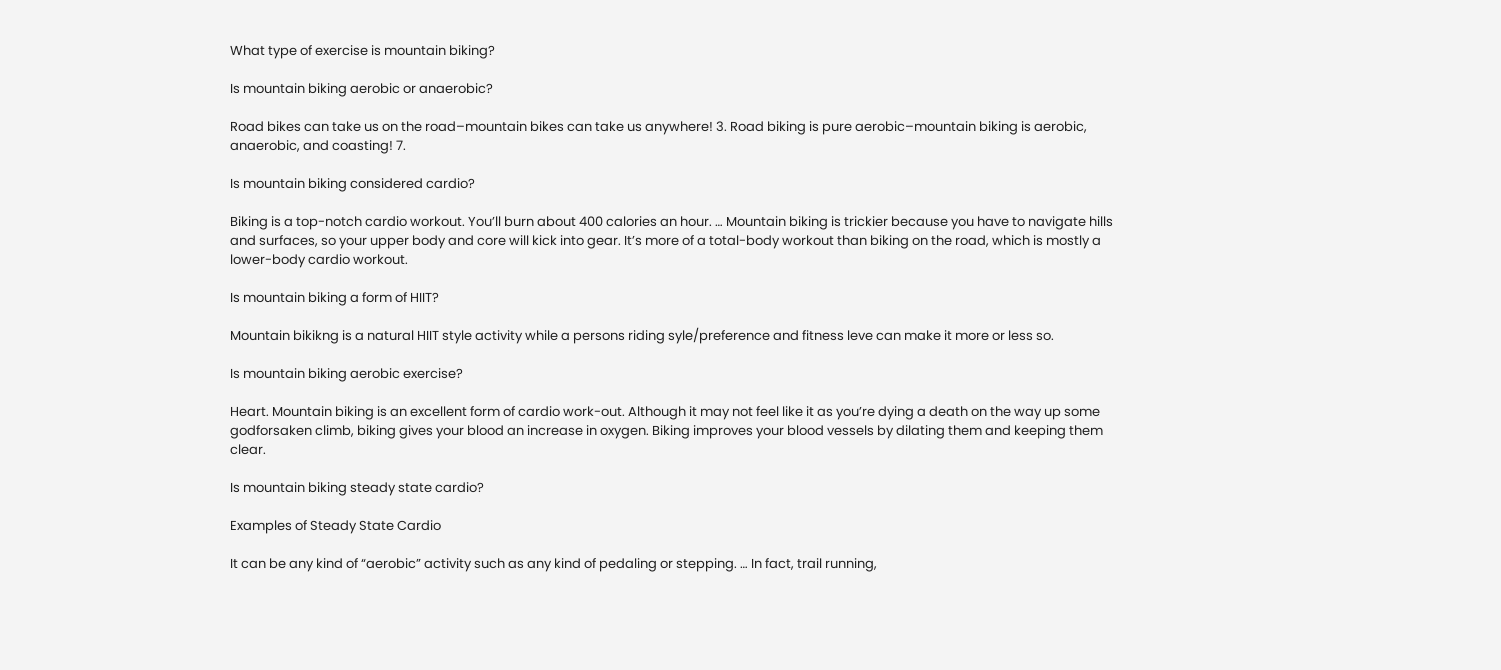What type of exercise is mountain biking?

Is mountain biking aerobic or anaerobic?

Road bikes can take us on the road–mountain bikes can take us anywhere! 3. Road biking is pure aerobic–mountain biking is aerobic, anaerobic, and coasting! 7.

Is mountain biking considered cardio?

Biking is a top-notch cardio workout. You’ll burn about 400 calories an hour. … Mountain biking is trickier because you have to navigate hills and surfaces, so your upper body and core will kick into gear. It’s more of a total-body workout than biking on the road, which is mostly a lower-body cardio workout.

Is mountain biking a form of HIIT?

Mountain bikikng is a natural HIIT style activity while a persons riding syle/preference and fitness leve can make it more or less so.

Is mountain biking aerobic exercise?

Heart. Mountain biking is an excellent form of cardio work-out. Although it may not feel like it as you’re dying a death on the way up some godforsaken climb, biking gives your blood an increase in oxygen. Biking improves your blood vessels by dilating them and keeping them clear.

Is mountain biking steady state cardio?

Examples of Steady State Cardio

It can be any kind of “aerobic” activity such as any kind of pedaling or stepping. … In fact, trail running,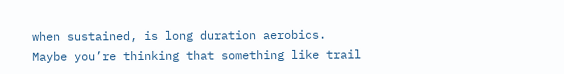when sustained, is long duration aerobics. Maybe you’re thinking that something like trail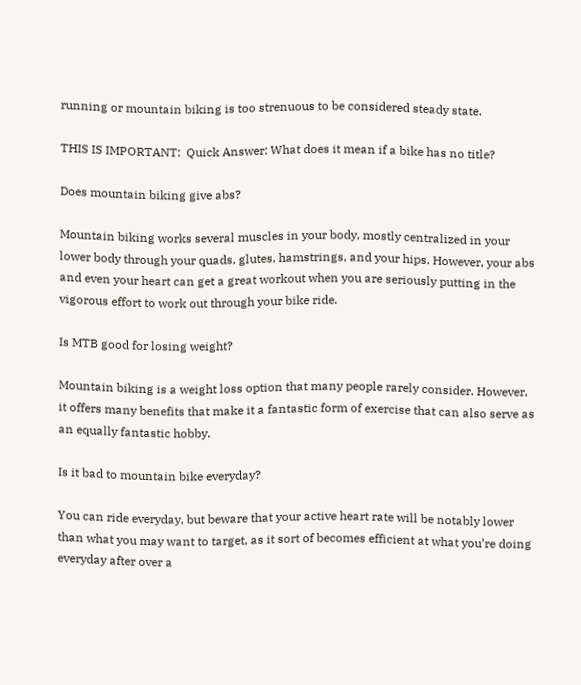running or mountain biking is too strenuous to be considered steady state.

THIS IS IMPORTANT:  Quick Answer: What does it mean if a bike has no title?

Does mountain biking give abs?

Mountain biking works several muscles in your body, mostly centralized in your lower body through your quads, glutes, hamstrings, and your hips. However, your abs and even your heart can get a great workout when you are seriously putting in the vigorous effort to work out through your bike ride.

Is MTB good for losing weight?

Mountain biking is a weight loss option that many people rarely consider. However, it offers many benefits that make it a fantastic form of exercise that can also serve as an equally fantastic hobby.

Is it bad to mountain bike everyday?

You can ride everyday, but beware that your active heart rate will be notably lower than what you may want to target, as it sort of becomes efficient at what you’re doing everyday after over a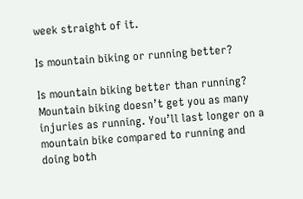week straight of it.

Is mountain biking or running better?

Is mountain biking better than running? Mountain biking doesn’t get you as many injuries as running. You’ll last longer on a mountain bike compared to running and doing both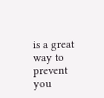is a great way to prevent you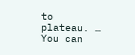to plateau. … You can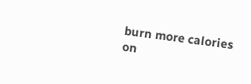burn more calories on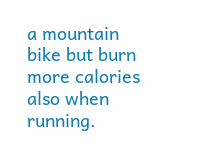a mountain bike but burn more calories also when running.